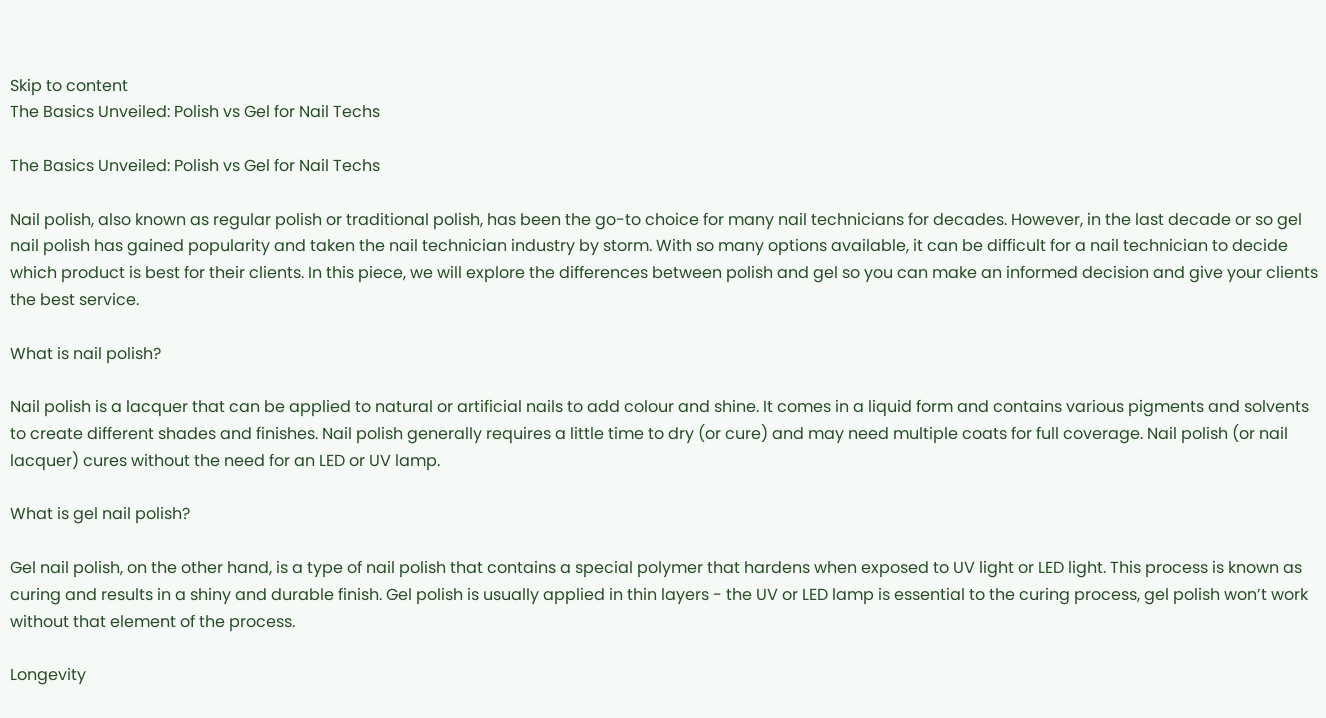Skip to content
The Basics Unveiled: Polish vs Gel for Nail Techs

The Basics Unveiled: Polish vs Gel for Nail Techs

Nail polish, also known as regular polish or traditional polish, has been the go-to choice for many nail technicians for decades. However, in the last decade or so gel nail polish has gained popularity and taken the nail technician industry by storm. With so many options available, it can be difficult for a nail technician to decide which product is best for their clients. In this piece, we will explore the differences between polish and gel so you can make an informed decision and give your clients the best service.

What is nail polish?

Nail polish is a lacquer that can be applied to natural or artificial nails to add colour and shine. It comes in a liquid form and contains various pigments and solvents to create different shades and finishes. Nail polish generally requires a little time to dry (or cure) and may need multiple coats for full coverage. Nail polish (or nail lacquer) cures without the need for an LED or UV lamp.

What is gel nail polish?

Gel nail polish, on the other hand, is a type of nail polish that contains a special polymer that hardens when exposed to UV light or LED light. This process is known as curing and results in a shiny and durable finish. Gel polish is usually applied in thin layers - the UV or LED lamp is essential to the curing process, gel polish won’t work without that element of the process.

Longevity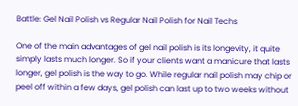Battle: Gel Nail Polish vs Regular Nail Polish for Nail Techs

One of the main advantages of gel nail polish is its longevity, it quite simply lasts much longer. So if your clients want a manicure that lasts longer, gel polish is the way to go. While regular nail polish may chip or peel off within a few days, gel polish can last up to two weeks without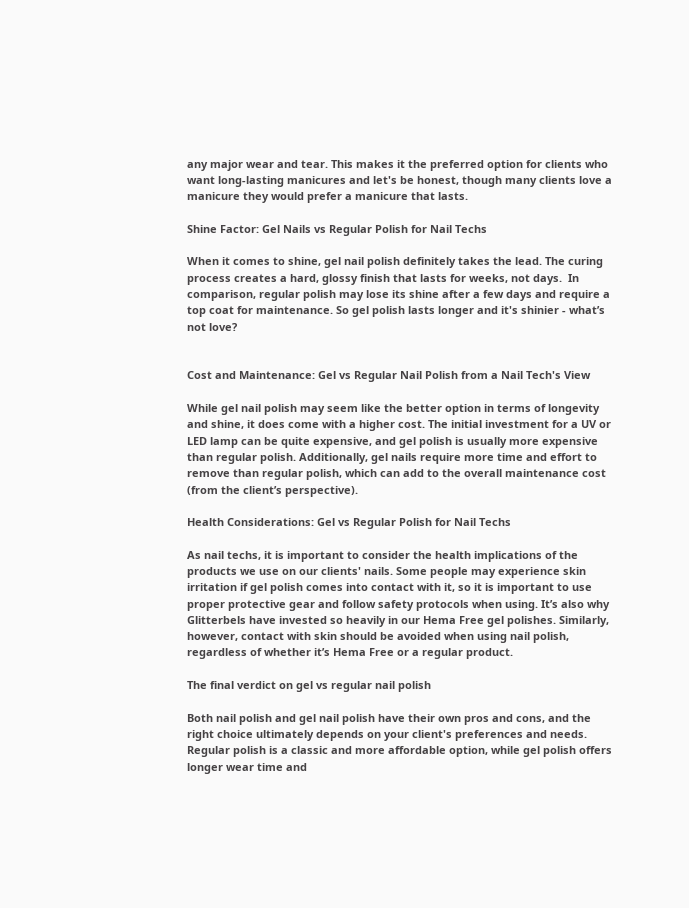any major wear and tear. This makes it the preferred option for clients who want long-lasting manicures and let's be honest, though many clients love a manicure they would prefer a manicure that lasts.

Shine Factor: Gel Nails vs Regular Polish for Nail Techs

When it comes to shine, gel nail polish definitely takes the lead. The curing process creates a hard, glossy finish that lasts for weeks, not days.  In comparison, regular polish may lose its shine after a few days and require a top coat for maintenance. So gel polish lasts longer and it's shinier - what’s not love?


Cost and Maintenance: Gel vs Regular Nail Polish from a Nail Tech's View

While gel nail polish may seem like the better option in terms of longevity and shine, it does come with a higher cost. The initial investment for a UV or LED lamp can be quite expensive, and gel polish is usually more expensive than regular polish. Additionally, gel nails require more time and effort to remove than regular polish, which can add to the overall maintenance cost (from the client’s perspective).

Health Considerations: Gel vs Regular Polish for Nail Techs

As nail techs, it is important to consider the health implications of the products we use on our clients' nails. Some people may experience skin irritation if gel polish comes into contact with it, so it is important to use proper protective gear and follow safety protocols when using. It’s also why Glitterbels have invested so heavily in our Hema Free gel polishes. Similarly, however, contact with skin should be avoided when using nail polish, regardless of whether it’s Hema Free or a regular product.

The final verdict on gel vs regular nail polish

Both nail polish and gel nail polish have their own pros and cons, and the right choice ultimately depends on your client's preferences and needs. Regular polish is a classic and more affordable option, while gel polish offers longer wear time and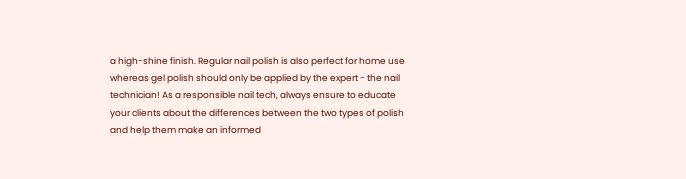a high-shine finish. Regular nail polish is also perfect for home use whereas gel polish should only be applied by the expert - the nail technician! As a responsible nail tech, always ensure to educate your clients about the differences between the two types of polish and help them make an informed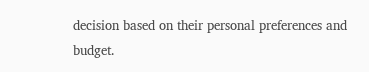decision based on their personal preferences and budget.